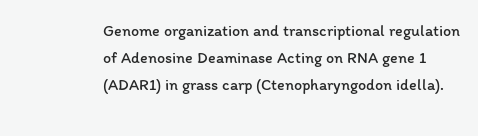Genome organization and transcriptional regulation of Adenosine Deaminase Acting on RNA gene 1 (ADAR1) in grass carp (Ctenopharyngodon idella).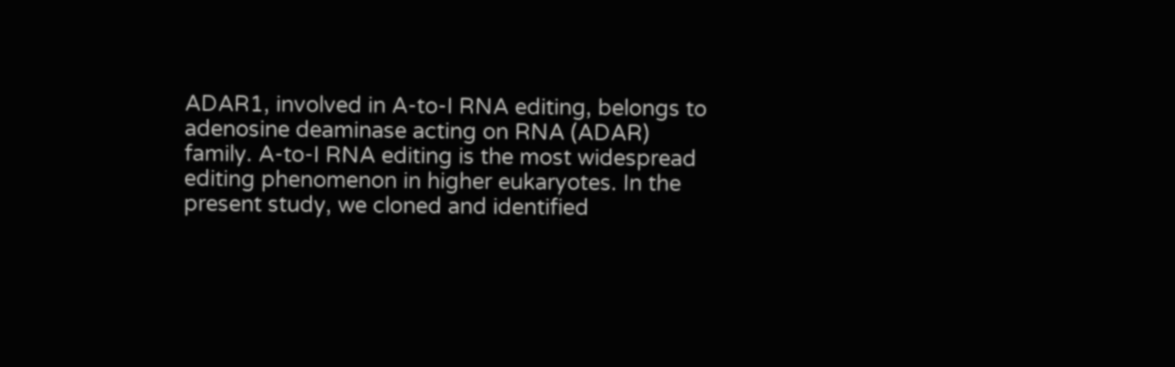ADAR1, involved in A-to-I RNA editing, belongs to adenosine deaminase acting on RNA (ADAR) family. A-to-I RNA editing is the most widespread editing phenomenon in higher eukaryotes. In the present study, we cloned and identified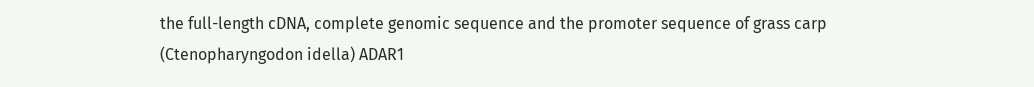the full-length cDNA, complete genomic sequence and the promoter sequence of grass carp (Ctenopharyngodon idella) ADAR1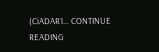(CiADAR1… CONTINUE READING